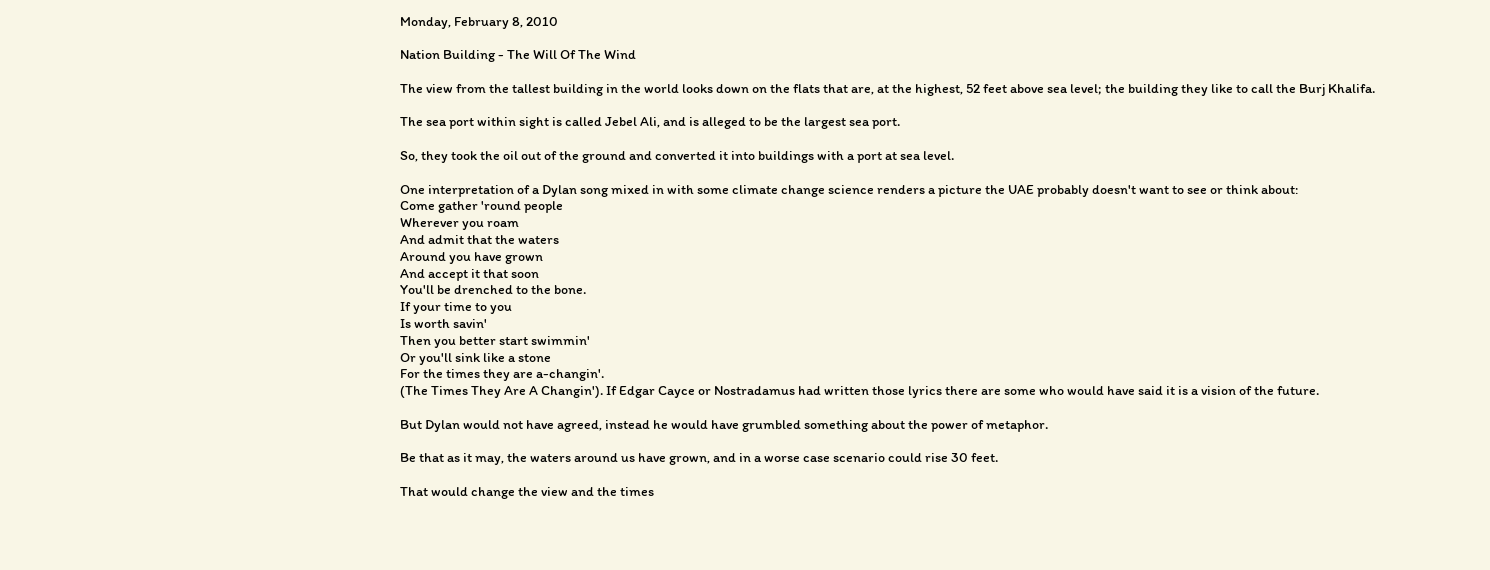Monday, February 8, 2010

Nation Building - The Will Of The Wind

The view from the tallest building in the world looks down on the flats that are, at the highest, 52 feet above sea level; the building they like to call the Burj Khalifa.

The sea port within sight is called Jebel Ali, and is alleged to be the largest sea port.

So, they took the oil out of the ground and converted it into buildings with a port at sea level.

One interpretation of a Dylan song mixed in with some climate change science renders a picture the UAE probably doesn't want to see or think about:
Come gather 'round people
Wherever you roam
And admit that the waters
Around you have grown
And accept it that soon
You'll be drenched to the bone.
If your time to you
Is worth savin'
Then you better start swimmin'
Or you'll sink like a stone
For the times they are a-changin'.
(The Times They Are A Changin'). If Edgar Cayce or Nostradamus had written those lyrics there are some who would have said it is a vision of the future.

But Dylan would not have agreed, instead he would have grumbled something about the power of metaphor.

Be that as it may, the waters around us have grown, and in a worse case scenario could rise 30 feet.

That would change the view and the times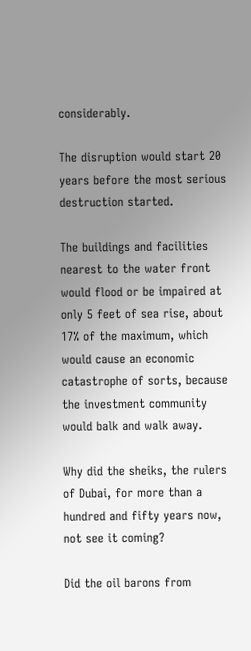considerably.

The disruption would start 20 years before the most serious destruction started.

The buildings and facilities nearest to the water front would flood or be impaired at only 5 feet of sea rise, about 17% of the maximum, which would cause an economic catastrophe of sorts, because the investment community would balk and walk away.

Why did the sheiks, the rulers of Dubai, for more than a hundred and fifty years now, not see it coming?

Did the oil barons from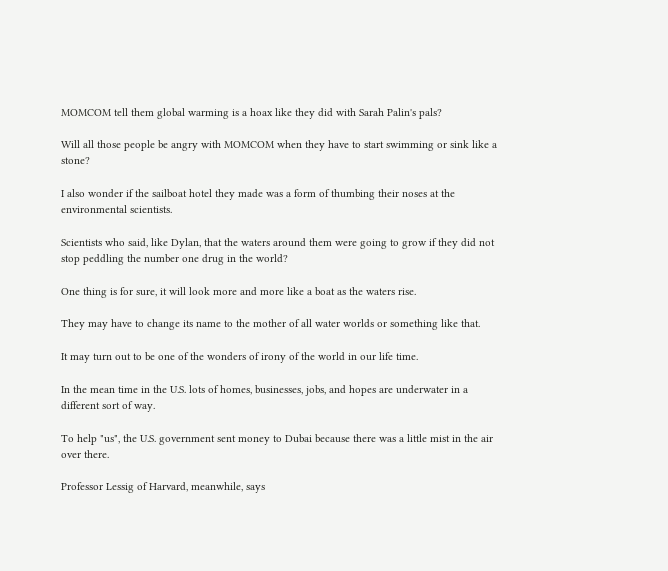MOMCOM tell them global warming is a hoax like they did with Sarah Palin's pals?

Will all those people be angry with MOMCOM when they have to start swimming or sink like a stone?

I also wonder if the sailboat hotel they made was a form of thumbing their noses at the environmental scientists.

Scientists who said, like Dylan, that the waters around them were going to grow if they did not stop peddling the number one drug in the world?

One thing is for sure, it will look more and more like a boat as the waters rise.

They may have to change its name to the mother of all water worlds or something like that.

It may turn out to be one of the wonders of irony of the world in our life time.

In the mean time in the U.S. lots of homes, businesses, jobs, and hopes are underwater in a different sort of way.

To help "us", the U.S. government sent money to Dubai because there was a little mist in the air over there.

Professor Lessig of Harvard, meanwhile, says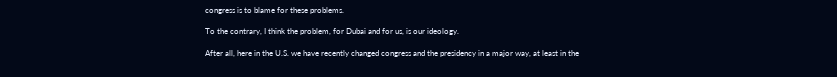congress is to blame for these problems.

To the contrary, I think the problem, for Dubai and for us, is our ideology.

After all, here in the U.S. we have recently changed congress and the presidency in a major way, at least in the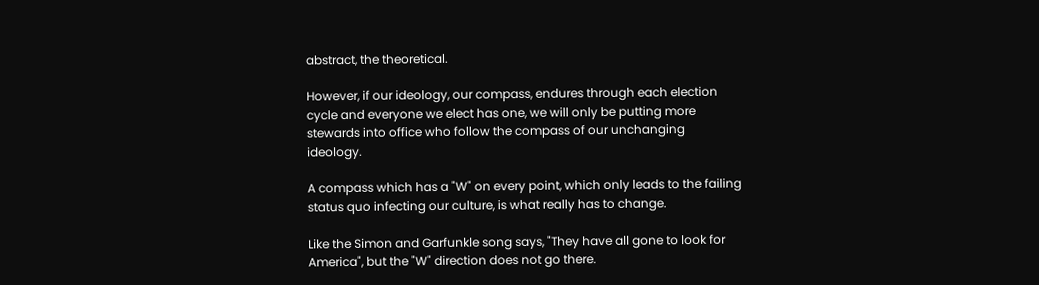abstract, the theoretical.

However, if our ideology, our compass, endures through each election cycle and everyone we elect has one, we will only be putting more stewards into office who follow the compass of our unchanging ideology.

A compass which has a "W" on every point, which only leads to the failing status quo infecting our culture, is what really has to change.

Like the Simon and Garfunkle song says, "They have all gone to look for America", but the "W" direction does not go there.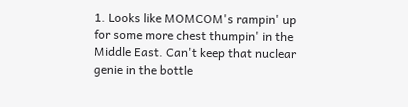1. Looks like MOMCOM's rampin' up for some more chest thumpin' in the Middle East. Can't keep that nuclear genie in the bottle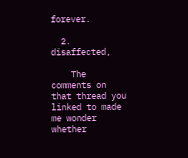forever.

  2. disaffected,

    The comments on that thread you linked to made me wonder whether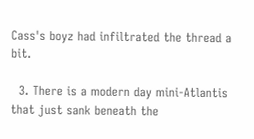Cass's boyz had infiltrated the thread a bit.

  3. There is a modern day mini-Atlantis that just sank beneath the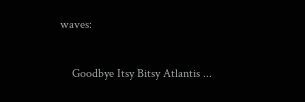waves:

    Goodbye Itsy Bitsy Atlantis ...